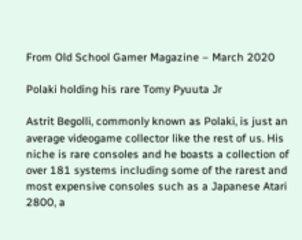From Old School Gamer Magazine – March 2020

Polaki holding his rare Tomy Pyuuta Jr

Astrit Begolli, commonly known as Polaki, is just an average videogame collector like the rest of us. His niche is rare consoles and he boasts a collection of over 181 systems including some of the rarest and most expensive consoles such as a Japanese Atari 2800, a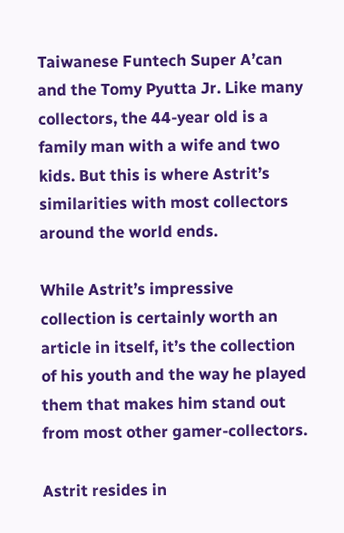Taiwanese Funtech Super A’can and the Tomy Pyutta Jr. Like many collectors, the 44-year old is a family man with a wife and two kids. But this is where Astrit’s similarities with most collectors around the world ends.

While Astrit’s impressive collection is certainly worth an article in itself, it’s the collection of his youth and the way he played them that makes him stand out from most other gamer-collectors.

Astrit resides in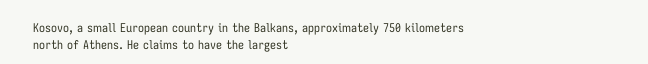Kosovo, a small European country in the Balkans, approximately 750 kilometers north of Athens. He claims to have the largest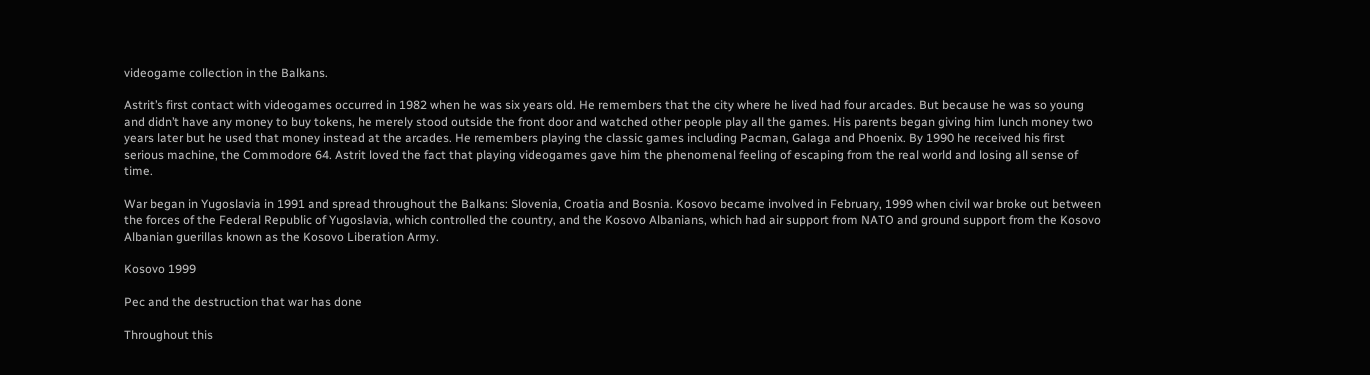videogame collection in the Balkans.

Astrit’s first contact with videogames occurred in 1982 when he was six years old. He remembers that the city where he lived had four arcades. But because he was so young and didn’t have any money to buy tokens, he merely stood outside the front door and watched other people play all the games. His parents began giving him lunch money two years later but he used that money instead at the arcades. He remembers playing the classic games including Pacman, Galaga and Phoenix. By 1990 he received his first serious machine, the Commodore 64. Astrit loved the fact that playing videogames gave him the phenomenal feeling of escaping from the real world and losing all sense of time.

War began in Yugoslavia in 1991 and spread throughout the Balkans: Slovenia, Croatia and Bosnia. Kosovo became involved in February, 1999 when civil war broke out between the forces of the Federal Republic of Yugoslavia, which controlled the country, and the Kosovo Albanians, which had air support from NATO and ground support from the Kosovo Albanian guerillas known as the Kosovo Liberation Army.

Kosovo 1999

Pec and the destruction that war has done

Throughout this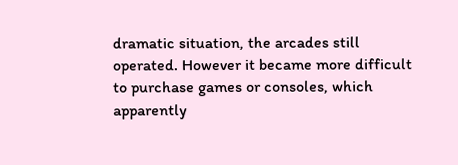dramatic situation, the arcades still operated. However it became more difficult to purchase games or consoles, which apparently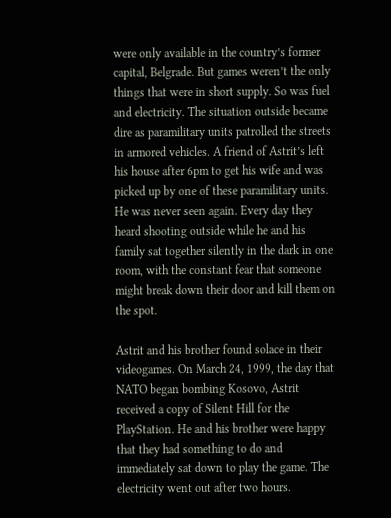were only available in the country’s former capital, Belgrade. But games weren’t the only things that were in short supply. So was fuel and electricity. The situation outside became dire as paramilitary units patrolled the streets in armored vehicles. A friend of Astrit’s left his house after 6pm to get his wife and was picked up by one of these paramilitary units. He was never seen again. Every day they heard shooting outside while he and his family sat together silently in the dark in one room, with the constant fear that someone might break down their door and kill them on the spot.

Astrit and his brother found solace in their videogames. On March 24, 1999, the day that NATO began bombing Kosovo, Astrit received a copy of Silent Hill for the PlayStation. He and his brother were happy that they had something to do and immediately sat down to play the game. The electricity went out after two hours.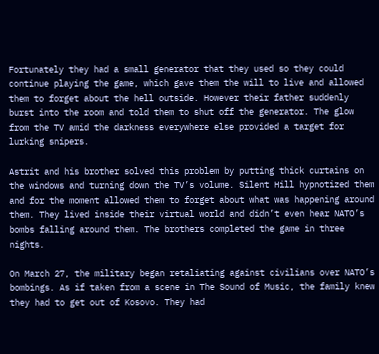Fortunately they had a small generator that they used so they could continue playing the game, which gave them the will to live and allowed them to forget about the hell outside. However their father suddenly burst into the room and told them to shut off the generator. The glow from the TV amid the darkness everywhere else provided a target for lurking snipers.

Astrit and his brother solved this problem by putting thick curtains on the windows and turning down the TV’s volume. Silent Hill hypnotized them and for the moment allowed them to forget about what was happening around them. They lived inside their virtual world and didn’t even hear NATO’s bombs falling around them. The brothers completed the game in three nights.

On March 27, the military began retaliating against civilians over NATO’s bombings. As if taken from a scene in The Sound of Music, the family knew they had to get out of Kosovo. They had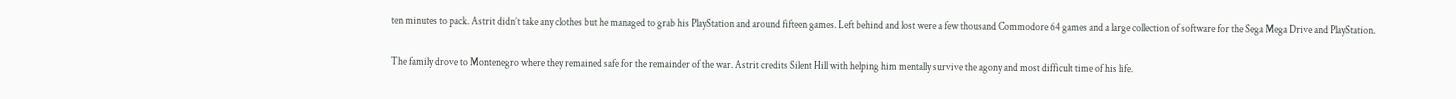ten minutes to pack. Astrit didn’t take any clothes but he managed to grab his PlayStation and around fifteen games. Left behind and lost were a few thousand Commodore 64 games and a large collection of software for the Sega Mega Drive and PlayStation.

The family drove to Montenegro where they remained safe for the remainder of the war. Astrit credits Silent Hill with helping him mentally survive the agony and most difficult time of his life.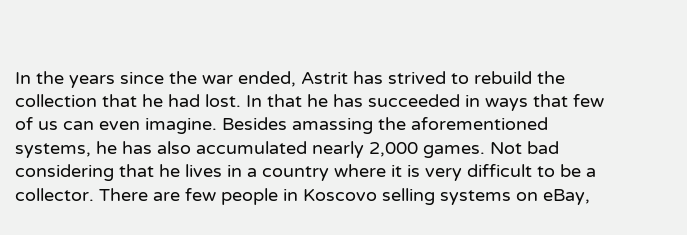In the years since the war ended, Astrit has strived to rebuild the collection that he had lost. In that he has succeeded in ways that few of us can even imagine. Besides amassing the aforementioned systems, he has also accumulated nearly 2,000 games. Not bad considering that he lives in a country where it is very difficult to be a collector. There are few people in Koscovo selling systems on eBay,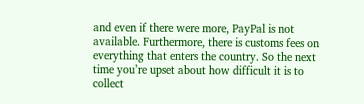and even if there were more, PayPal is not available. Furthermore, there is customs fees on everything that enters the country. So the next time you’re upset about how difficult it is to collect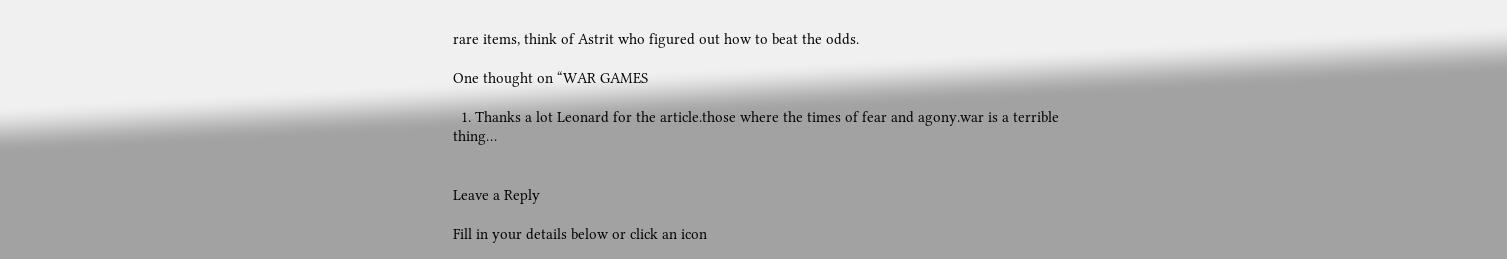rare items, think of Astrit who figured out how to beat the odds.

One thought on “WAR GAMES

  1. Thanks a lot Leonard for the article.those where the times of fear and agony.war is a terrible thing…


Leave a Reply

Fill in your details below or click an icon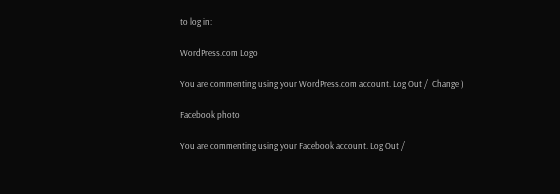to log in:

WordPress.com Logo

You are commenting using your WordPress.com account. Log Out /  Change )

Facebook photo

You are commenting using your Facebook account. Log Out /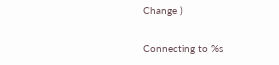Change )

Connecting to %s